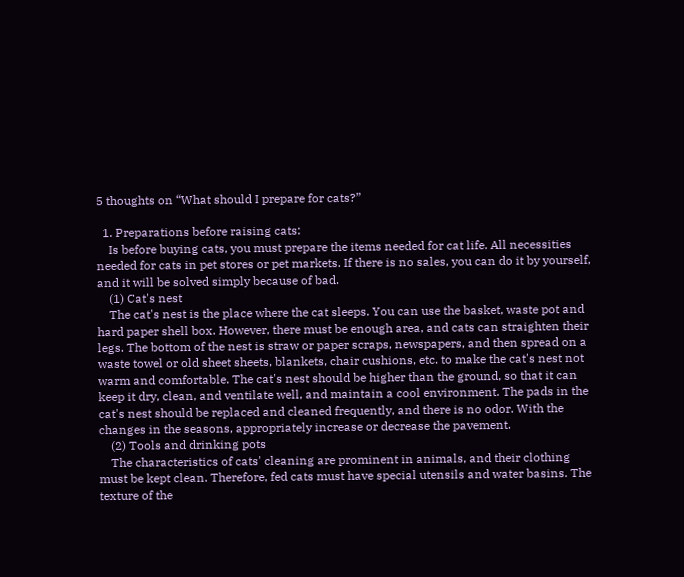5 thoughts on “What should I prepare for cats?”

  1. Preparations before raising cats:
    Is before buying cats, you must prepare the items needed for cat life. All necessities needed for cats in pet stores or pet markets. If there is no sales, you can do it by yourself, and it will be solved simply because of bad.
    (1) Cat's nest
    The cat's nest is the place where the cat sleeps. You can use the basket, waste pot and hard paper shell box. However, there must be enough area, and cats can straighten their legs. The bottom of the nest is straw or paper scraps, newspapers, and then spread on a waste towel or old sheet sheets, blankets, chair cushions, etc. to make the cat's nest not warm and comfortable. The cat's nest should be higher than the ground, so that it can keep it dry, clean, and ventilate well, and maintain a cool environment. The pads in the cat's nest should be replaced and cleaned frequently, and there is no odor. With the changes in the seasons, appropriately increase or decrease the pavement.
    (2) Tools and drinking pots
    The characteristics of cats' cleaning are prominent in animals, and their clothing must be kept clean. Therefore, fed cats must have special utensils and water basins. The texture of the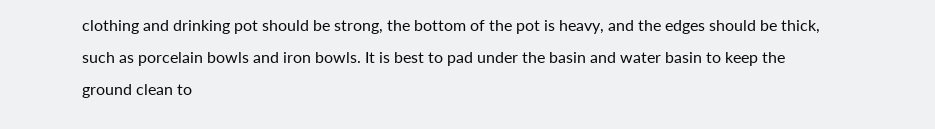clothing and drinking pot should be strong, the bottom of the pot is heavy, and the edges should be thick, such as porcelain bowls and iron bowls. It is best to pad under the basin and water basin to keep the ground clean to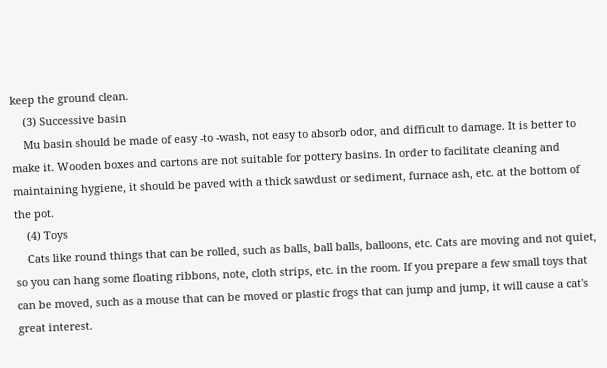keep the ground clean.
    (3) Successive basin
    Mu basin should be made of easy -to -wash, not easy to absorb odor, and difficult to damage. It is better to make it. Wooden boxes and cartons are not suitable for pottery basins. In order to facilitate cleaning and maintaining hygiene, it should be paved with a thick sawdust or sediment, furnace ash, etc. at the bottom of the pot.
    (4) Toys
    Cats like round things that can be rolled, such as balls, ball balls, balloons, etc. Cats are moving and not quiet, so you can hang some floating ribbons, note, cloth strips, etc. in the room. If you prepare a few small toys that can be moved, such as a mouse that can be moved or plastic frogs that can jump and jump, it will cause a cat's great interest.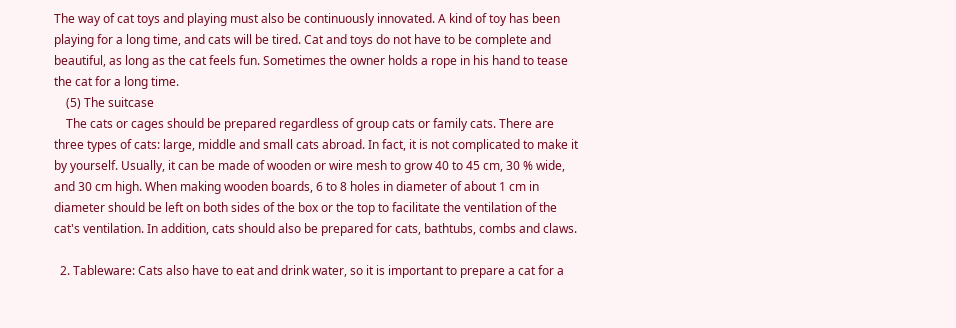The way of cat toys and playing must also be continuously innovated. A kind of toy has been playing for a long time, and cats will be tired. Cat and toys do not have to be complete and beautiful, as long as the cat feels fun. Sometimes the owner holds a rope in his hand to tease the cat for a long time.
    (5) The suitcase
    The cats or cages should be prepared regardless of group cats or family cats. There are three types of cats: large, middle and small cats abroad. In fact, it is not complicated to make it by yourself. Usually, it can be made of wooden or wire mesh to grow 40 to 45 cm, 30 % wide, and 30 cm high. When making wooden boards, 6 to 8 holes in diameter of about 1 cm in diameter should be left on both sides of the box or the top to facilitate the ventilation of the cat's ventilation. In addition, cats should also be prepared for cats, bathtubs, combs and claws.

  2. Tableware: Cats also have to eat and drink water, so it is important to prepare a cat for a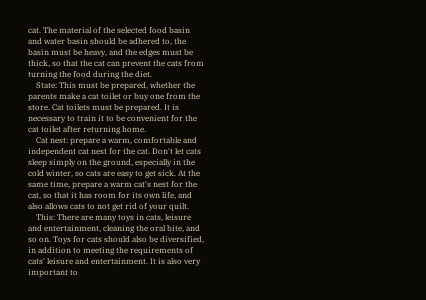cat. The material of the selected food basin and water basin should be adhered to, the basin must be heavy, and the edges must be thick, so that the cat can prevent the cats from turning the food during the diet.
    State: This must be prepared, whether the parents make a cat toilet or buy one from the store. Cat toilets must be prepared. It is necessary to train it to be convenient for the cat toilet after returning home.
    Cat nest: prepare a warm, comfortable and independent cat nest for the cat. Don't let cats sleep simply on the ground, especially in the cold winter, so cats are easy to get sick. At the same time, prepare a warm cat's nest for the cat, so that it has room for its own life, and also allows cats to not get rid of your quilt.
    This: There are many toys in cats, leisure and entertainment, cleaning the oral bite, and so on. Toys for cats should also be diversified, in addition to meeting the requirements of cats' leisure and entertainment. It is also very important to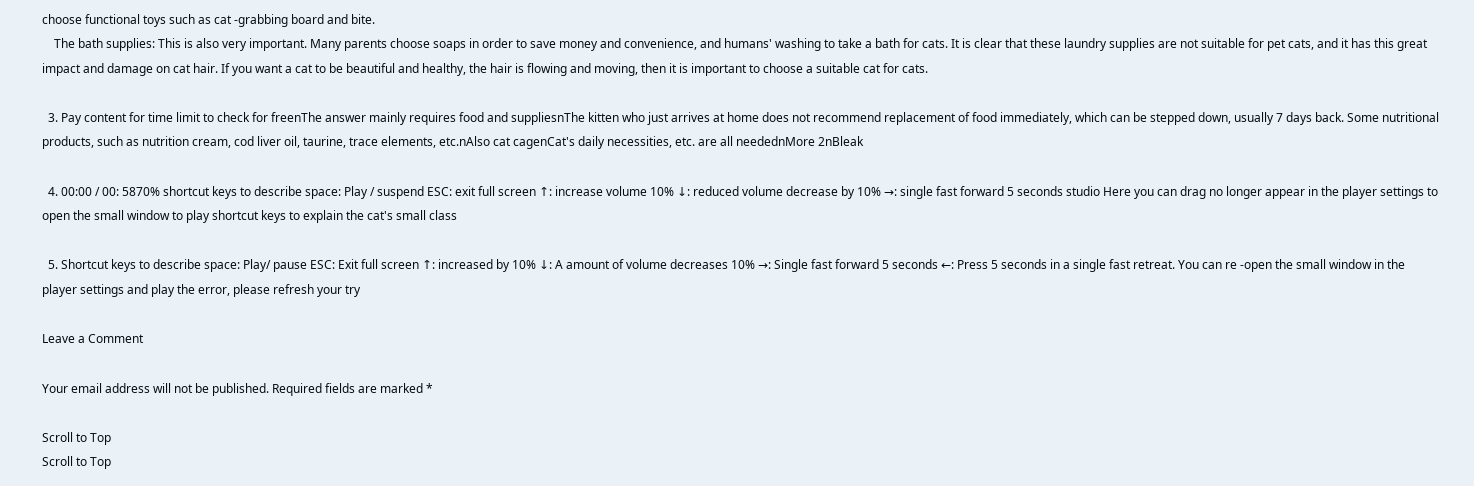choose functional toys such as cat -grabbing board and bite.
    The bath supplies: This is also very important. Many parents choose soaps in order to save money and convenience, and humans' washing to take a bath for cats. It is clear that these laundry supplies are not suitable for pet cats, and it has this great impact and damage on cat hair. If you want a cat to be beautiful and healthy, the hair is flowing and moving, then it is important to choose a suitable cat for cats.

  3. Pay content for time limit to check for freenThe answer mainly requires food and suppliesnThe kitten who just arrives at home does not recommend replacement of food immediately, which can be stepped down, usually 7 days back. Some nutritional products, such as nutrition cream, cod liver oil, taurine, trace elements, etc.nAlso cat cagenCat's daily necessities, etc. are all needednMore 2nBleak

  4. 00:00 / 00: 5870% shortcut keys to describe space: Play / suspend ESC: exit full screen ↑: increase volume 10% ↓: reduced volume decrease by 10% →: single fast forward 5 seconds studio Here you can drag no longer appear in the player settings to open the small window to play shortcut keys to explain the cat's small class

  5. Shortcut keys to describe space: Play/ pause ESC: Exit full screen ↑: increased by 10% ↓: A amount of volume decreases 10% →: Single fast forward 5 seconds ←: Press 5 seconds in a single fast retreat. You can re -open the small window in the player settings and play the error, please refresh your try

Leave a Comment

Your email address will not be published. Required fields are marked *

Scroll to Top
Scroll to Top